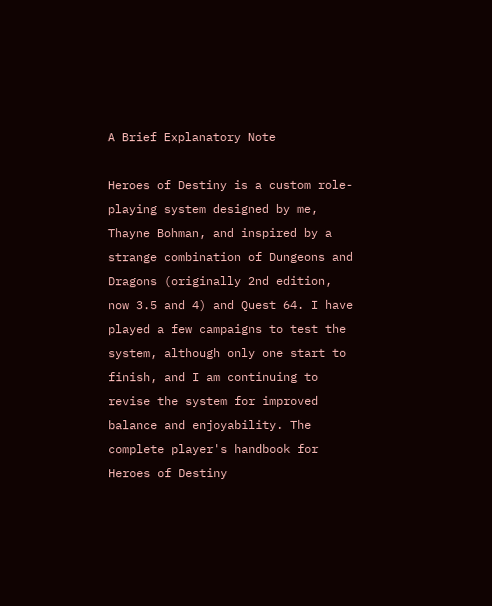A Brief Explanatory Note

Heroes of Destiny is a custom role-playing system designed by me, Thayne Bohman, and inspired by a strange combination of Dungeons and Dragons (originally 2nd edition, now 3.5 and 4) and Quest 64. I have played a few campaigns to test the system, although only one start to finish, and I am continuing to revise the system for improved balance and enjoyability. The complete player's handbook for Heroes of Destiny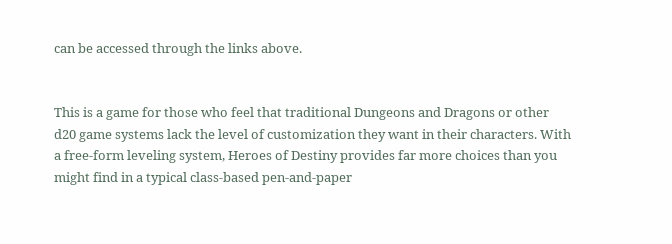can be accessed through the links above.


This is a game for those who feel that traditional Dungeons and Dragons or other d20 game systems lack the level of customization they want in their characters. With a free-form leveling system, Heroes of Destiny provides far more choices than you might find in a typical class-based pen-and-paper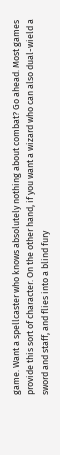game. Want a spellcaster who knows absolutely nothing about combat? Go ahead. Most games provide this sort of character. On the other hand, if you want a wizard who can also dual-wield a sword and staff, and flies into a blind fury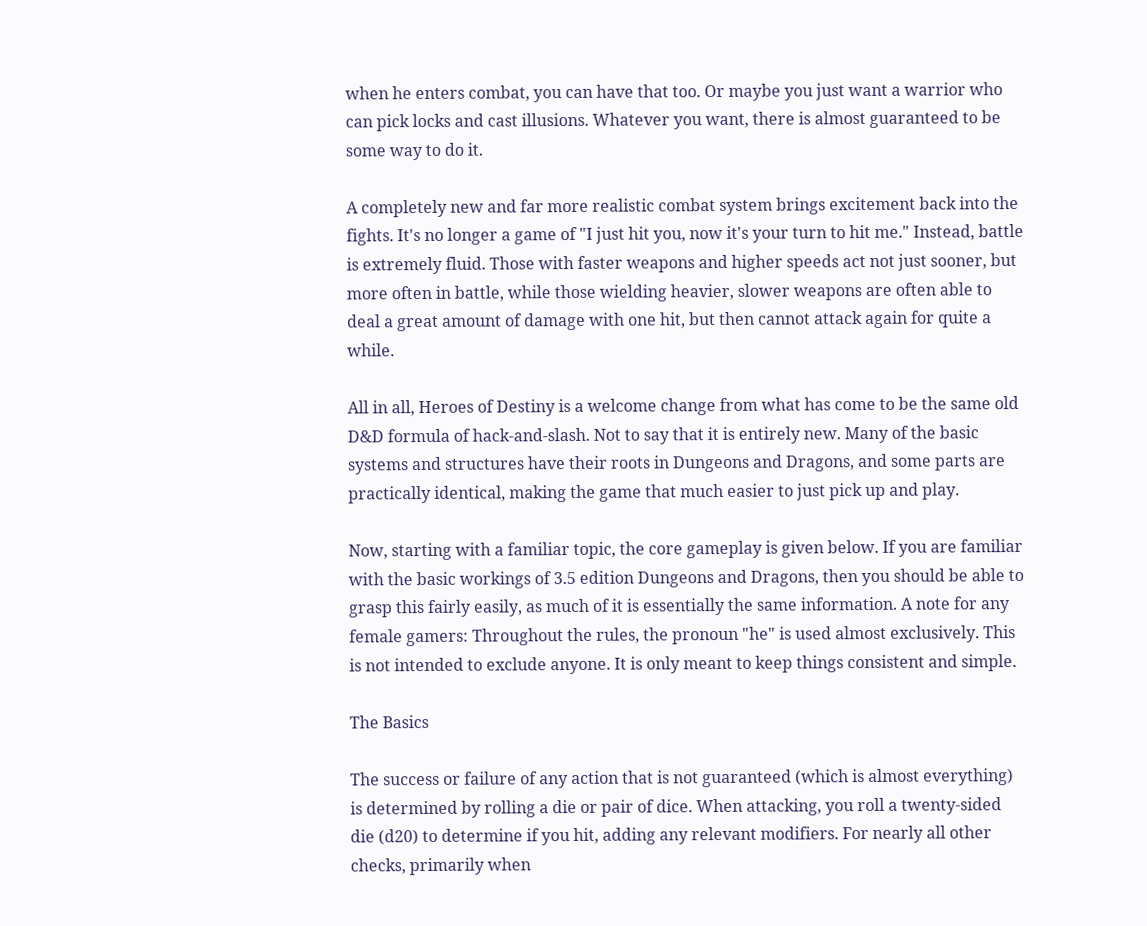when he enters combat, you can have that too. Or maybe you just want a warrior who can pick locks and cast illusions. Whatever you want, there is almost guaranteed to be some way to do it.

A completely new and far more realistic combat system brings excitement back into the fights. It's no longer a game of "I just hit you, now it's your turn to hit me." Instead, battle is extremely fluid. Those with faster weapons and higher speeds act not just sooner, but more often in battle, while those wielding heavier, slower weapons are often able to deal a great amount of damage with one hit, but then cannot attack again for quite a while.

All in all, Heroes of Destiny is a welcome change from what has come to be the same old D&D formula of hack-and-slash. Not to say that it is entirely new. Many of the basic systems and structures have their roots in Dungeons and Dragons, and some parts are practically identical, making the game that much easier to just pick up and play.

Now, starting with a familiar topic, the core gameplay is given below. If you are familiar with the basic workings of 3.5 edition Dungeons and Dragons, then you should be able to grasp this fairly easily, as much of it is essentially the same information. A note for any female gamers: Throughout the rules, the pronoun "he" is used almost exclusively. This is not intended to exclude anyone. It is only meant to keep things consistent and simple.

The Basics

The success or failure of any action that is not guaranteed (which is almost everything) is determined by rolling a die or pair of dice. When attacking, you roll a twenty-sided die (d20) to determine if you hit, adding any relevant modifiers. For nearly all other checks, primarily when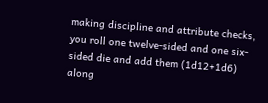making discipline and attribute checks, you roll one twelve-sided and one six-sided die and add them (1d12+1d6) along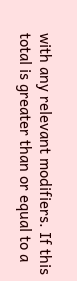with any relevant modifiers. If this total is greater than or equal to a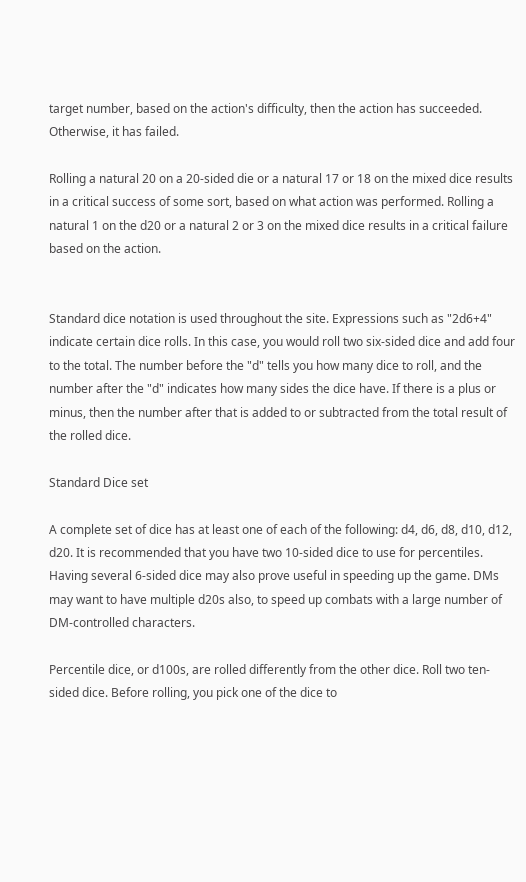target number, based on the action's difficulty, then the action has succeeded. Otherwise, it has failed.

Rolling a natural 20 on a 20-sided die or a natural 17 or 18 on the mixed dice results in a critical success of some sort, based on what action was performed. Rolling a natural 1 on the d20 or a natural 2 or 3 on the mixed dice results in a critical failure based on the action.


Standard dice notation is used throughout the site. Expressions such as "2d6+4" indicate certain dice rolls. In this case, you would roll two six-sided dice and add four to the total. The number before the "d" tells you how many dice to roll, and the number after the "d" indicates how many sides the dice have. If there is a plus or minus, then the number after that is added to or subtracted from the total result of the rolled dice.

Standard Dice set

A complete set of dice has at least one of each of the following: d4, d6, d8, d10, d12, d20. It is recommended that you have two 10-sided dice to use for percentiles. Having several 6-sided dice may also prove useful in speeding up the game. DMs may want to have multiple d20s also, to speed up combats with a large number of DM-controlled characters.

Percentile dice, or d100s, are rolled differently from the other dice. Roll two ten-sided dice. Before rolling, you pick one of the dice to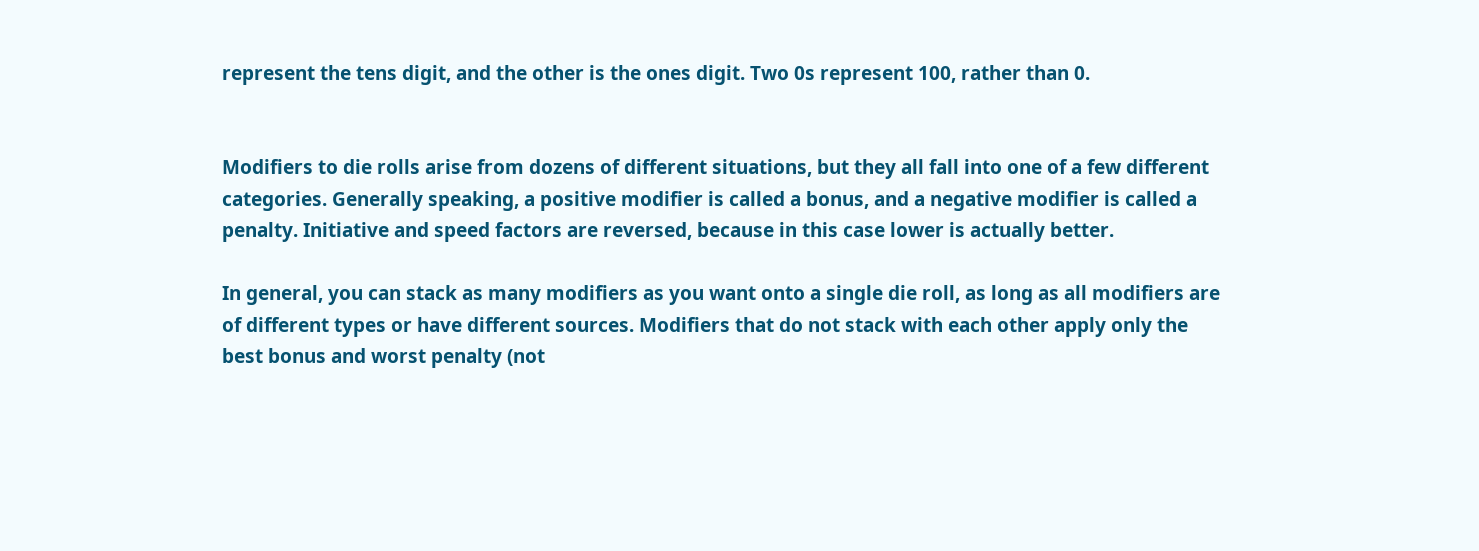represent the tens digit, and the other is the ones digit. Two 0s represent 100, rather than 0.


Modifiers to die rolls arise from dozens of different situations, but they all fall into one of a few different categories. Generally speaking, a positive modifier is called a bonus, and a negative modifier is called a penalty. Initiative and speed factors are reversed, because in this case lower is actually better.

In general, you can stack as many modifiers as you want onto a single die roll, as long as all modifiers are of different types or have different sources. Modifiers that do not stack with each other apply only the best bonus and worst penalty (not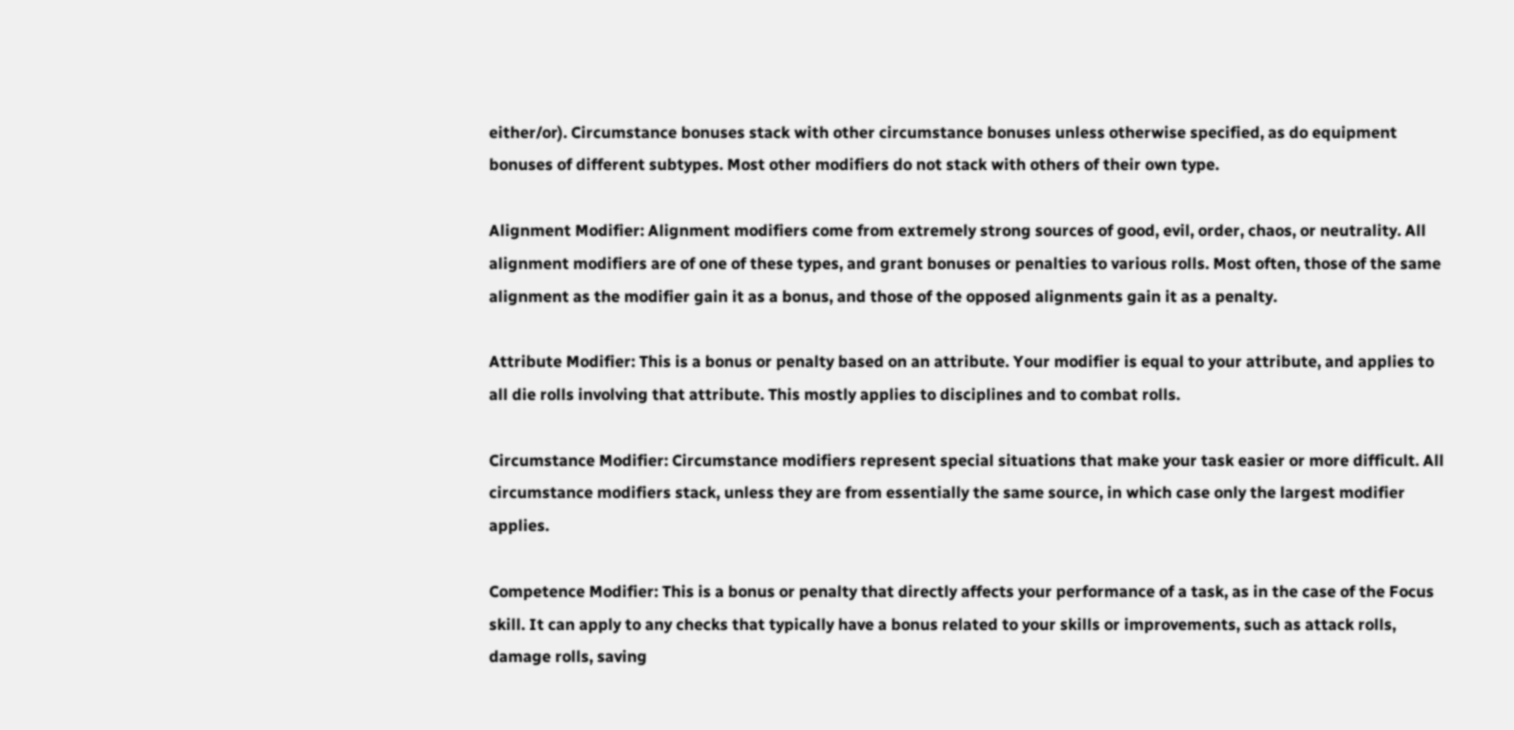either/or). Circumstance bonuses stack with other circumstance bonuses unless otherwise specified, as do equipment bonuses of different subtypes. Most other modifiers do not stack with others of their own type.

Alignment Modifier: Alignment modifiers come from extremely strong sources of good, evil, order, chaos, or neutrality. All alignment modifiers are of one of these types, and grant bonuses or penalties to various rolls. Most often, those of the same alignment as the modifier gain it as a bonus, and those of the opposed alignments gain it as a penalty.

Attribute Modifier: This is a bonus or penalty based on an attribute. Your modifier is equal to your attribute, and applies to all die rolls involving that attribute. This mostly applies to disciplines and to combat rolls.

Circumstance Modifier: Circumstance modifiers represent special situations that make your task easier or more difficult. All circumstance modifiers stack, unless they are from essentially the same source, in which case only the largest modifier applies.

Competence Modifier: This is a bonus or penalty that directly affects your performance of a task, as in the case of the Focus skill. It can apply to any checks that typically have a bonus related to your skills or improvements, such as attack rolls, damage rolls, saving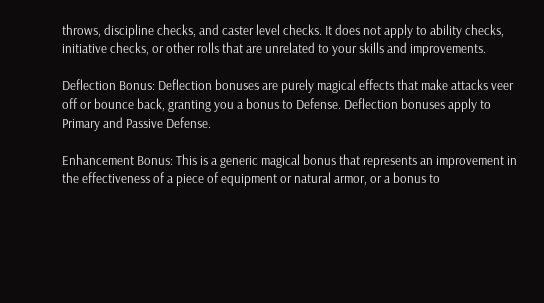throws, discipline checks, and caster level checks. It does not apply to ability checks, initiative checks, or other rolls that are unrelated to your skills and improvements.

Deflection Bonus: Deflection bonuses are purely magical effects that make attacks veer off or bounce back, granting you a bonus to Defense. Deflection bonuses apply to Primary and Passive Defense.

Enhancement Bonus: This is a generic magical bonus that represents an improvement in the effectiveness of a piece of equipment or natural armor, or a bonus to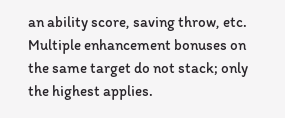an ability score, saving throw, etc. Multiple enhancement bonuses on the same target do not stack; only the highest applies.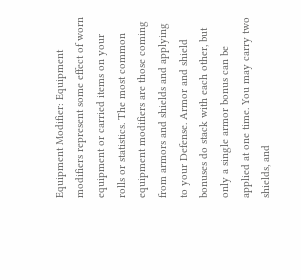Equipment Modifier: Equipment modifiers represent some effect of worn equipment or carried items on your rolls or statistics. The most common equipment modifiers are those coming from armors and shields and applying to your Defense. Armor and shield bonuses do stack with each other, but only a single armor bonus can be applied at one time. You may carry two shields, and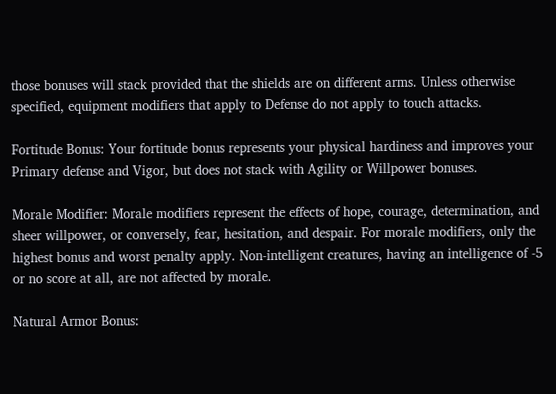those bonuses will stack provided that the shields are on different arms. Unless otherwise specified, equipment modifiers that apply to Defense do not apply to touch attacks.

Fortitude Bonus: Your fortitude bonus represents your physical hardiness and improves your Primary defense and Vigor, but does not stack with Agility or Willpower bonuses.

Morale Modifier: Morale modifiers represent the effects of hope, courage, determination, and sheer willpower, or conversely, fear, hesitation, and despair. For morale modifiers, only the highest bonus and worst penalty apply. Non-intelligent creatures, having an intelligence of -5 or no score at all, are not affected by morale.

Natural Armor Bonus: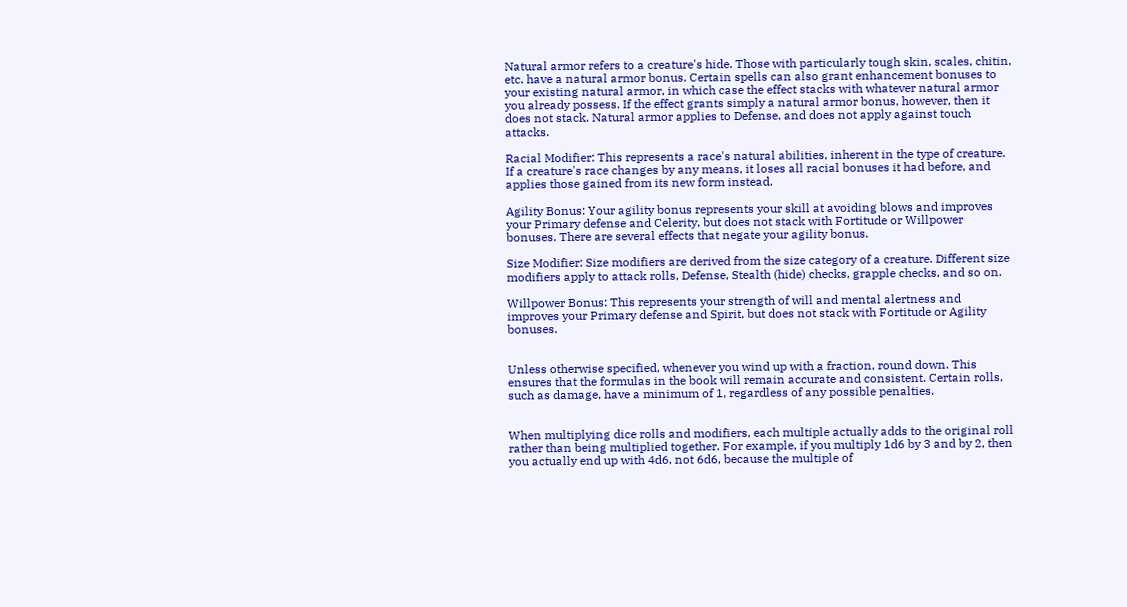Natural armor refers to a creature's hide. Those with particularly tough skin, scales, chitin, etc. have a natural armor bonus. Certain spells can also grant enhancement bonuses to your existing natural armor, in which case the effect stacks with whatever natural armor you already possess. If the effect grants simply a natural armor bonus, however, then it does not stack. Natural armor applies to Defense, and does not apply against touch attacks.

Racial Modifier: This represents a race's natural abilities, inherent in the type of creature. If a creature's race changes by any means, it loses all racial bonuses it had before, and applies those gained from its new form instead.

Agility Bonus: Your agility bonus represents your skill at avoiding blows and improves your Primary defense and Celerity, but does not stack with Fortitude or Willpower bonuses. There are several effects that negate your agility bonus.

Size Modifier: Size modifiers are derived from the size category of a creature. Different size modifiers apply to attack rolls, Defense, Stealth (hide) checks, grapple checks, and so on.

Willpower Bonus: This represents your strength of will and mental alertness and improves your Primary defense and Spirit, but does not stack with Fortitude or Agility bonuses.


Unless otherwise specified, whenever you wind up with a fraction, round down. This ensures that the formulas in the book will remain accurate and consistent. Certain rolls, such as damage, have a minimum of 1, regardless of any possible penalties.


When multiplying dice rolls and modifiers, each multiple actually adds to the original roll rather than being multiplied together. For example, if you multiply 1d6 by 3 and by 2, then you actually end up with 4d6, not 6d6, because the multiple of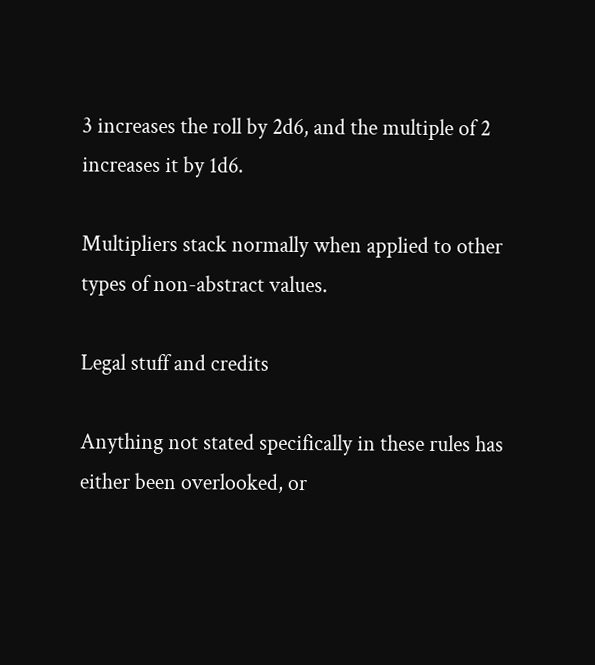3 increases the roll by 2d6, and the multiple of 2 increases it by 1d6.

Multipliers stack normally when applied to other types of non-abstract values.

Legal stuff and credits

Anything not stated specifically in these rules has either been overlooked, or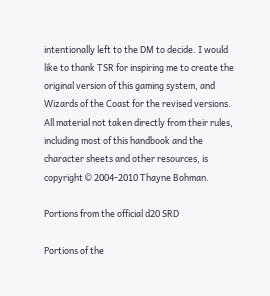intentionally left to the DM to decide. I would like to thank TSR for inspiring me to create the original version of this gaming system, and Wizards of the Coast for the revised versions. All material not taken directly from their rules, including most of this handbook and the character sheets and other resources, is copyright © 2004-2010 Thayne Bohman.

Portions from the official d20 SRD

Portions of the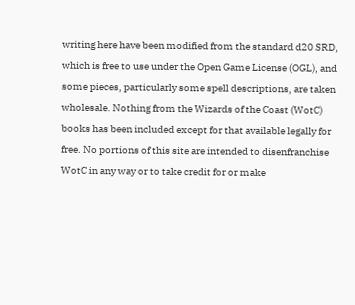writing here have been modified from the standard d20 SRD, which is free to use under the Open Game License (OGL), and some pieces, particularly some spell descriptions, are taken wholesale. Nothing from the Wizards of the Coast (WotC) books has been included except for that available legally for free. No portions of this site are intended to disenfranchise WotC in any way or to take credit for or make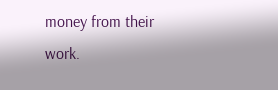money from their work.